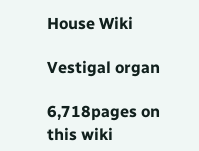House Wiki

Vestigal organ

6,718pages on
this wiki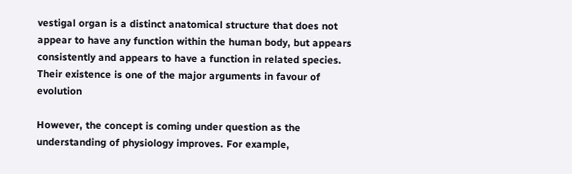vestigal organ is a distinct anatomical structure that does not appear to have any function within the human body, but appears consistently and appears to have a function in related species. Their existence is one of the major arguments in favour of evolution

However, the concept is coming under question as the understanding of physiology improves. For example,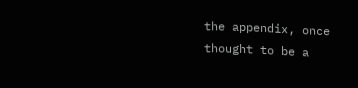the appendix, once thought to be a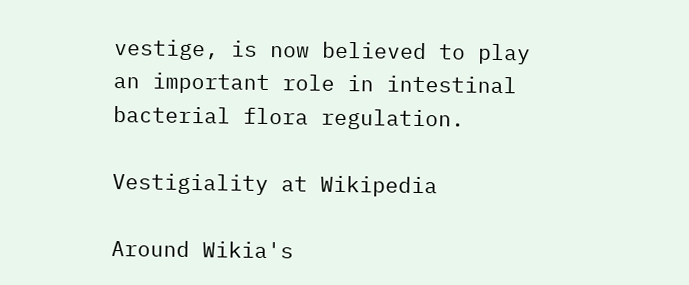vestige, is now believed to play an important role in intestinal bacterial flora regulation.

Vestigiality at Wikipedia

Around Wikia's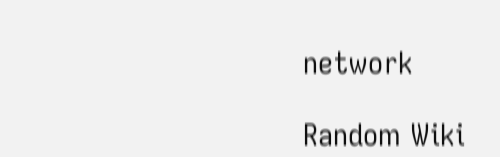network

Random Wiki